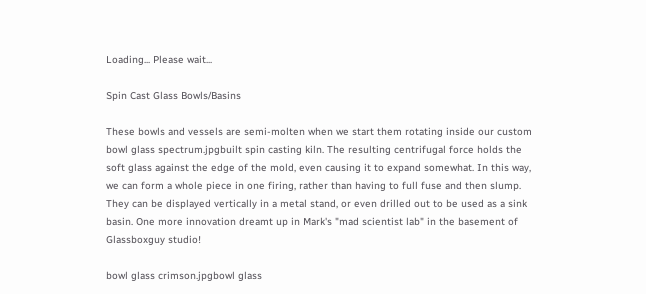Loading... Please wait...

Spin Cast Glass Bowls/Basins

These bowls and vessels are semi-molten when we start them rotating inside our custom bowl glass spectrum.jpgbuilt spin casting kiln. The resulting centrifugal force holds the soft glass against the edge of the mold, even causing it to expand somewhat. In this way, we can form a whole piece in one firing, rather than having to full fuse and then slump. They can be displayed vertically in a metal stand, or even drilled out to be used as a sink basin. One more innovation dreamt up in Mark's "mad scientist lab" in the basement of Glassboxguy studio!

bowl glass crimson.jpgbowl glass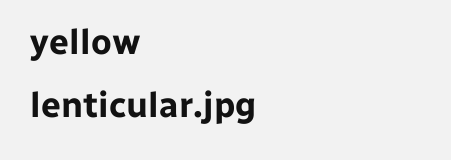yellow lenticular.jpg